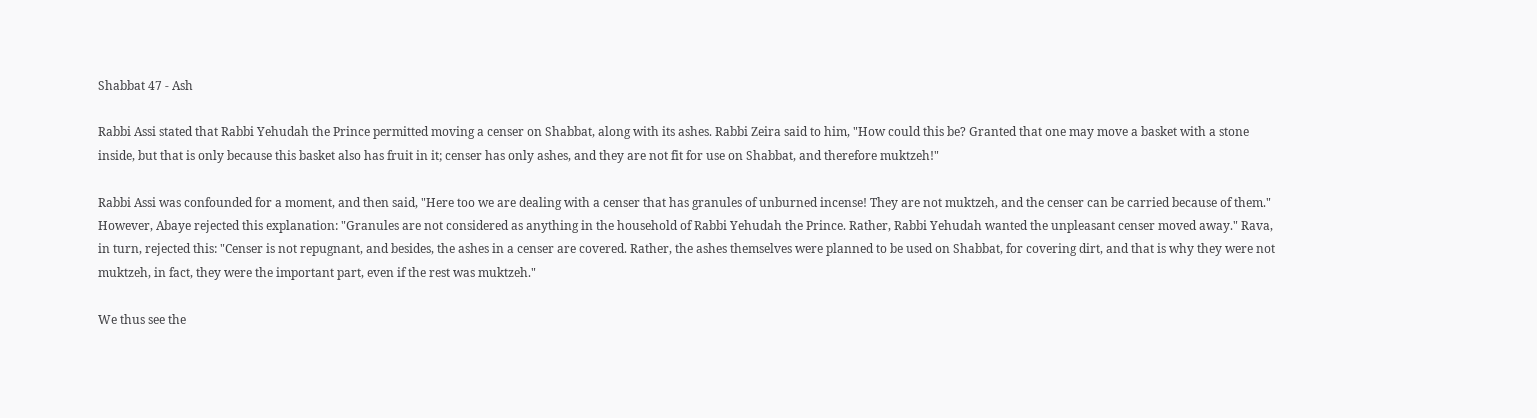Shabbat 47 - Ash

Rabbi Assi stated that Rabbi Yehudah the Prince permitted moving a censer on Shabbat, along with its ashes. Rabbi Zeira said to him, "How could this be? Granted that one may move a basket with a stone inside, but that is only because this basket also has fruit in it; censer has only ashes, and they are not fit for use on Shabbat, and therefore muktzeh!"

Rabbi Assi was confounded for a moment, and then said, "Here too we are dealing with a censer that has granules of unburned incense! They are not muktzeh, and the censer can be carried because of them." However, Abaye rejected this explanation: "Granules are not considered as anything in the household of Rabbi Yehudah the Prince. Rather, Rabbi Yehudah wanted the unpleasant censer moved away." Rava, in turn, rejected this: "Censer is not repugnant, and besides, the ashes in a censer are covered. Rather, the ashes themselves were planned to be used on Shabbat, for covering dirt, and that is why they were not muktzeh, in fact, they were the important part, even if the rest was muktzeh."

We thus see the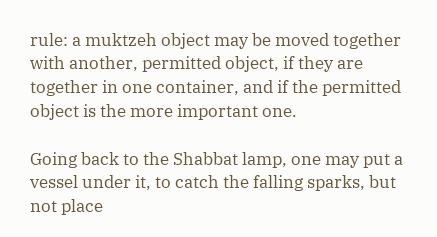rule: a muktzeh object may be moved together with another, permitted object, if they are together in one container, and if the permitted object is the more important one.

Going back to the Shabbat lamp, one may put a vessel under it, to catch the falling sparks, but not place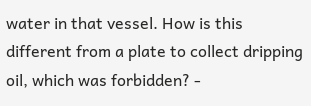water in that vessel. How is this different from a plate to collect dripping oil, which was forbidden? -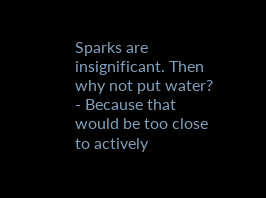Sparks are insignificant. Then why not put water? - Because that would be too close to actively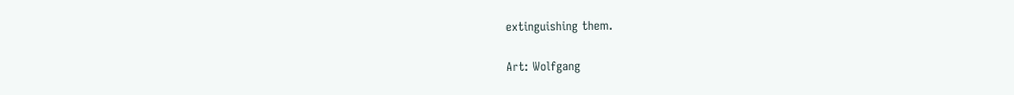extinguishing them.

Art: Wolfgang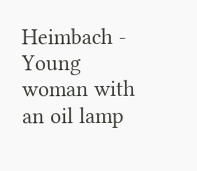Heimbach - Young woman with an oil lamp